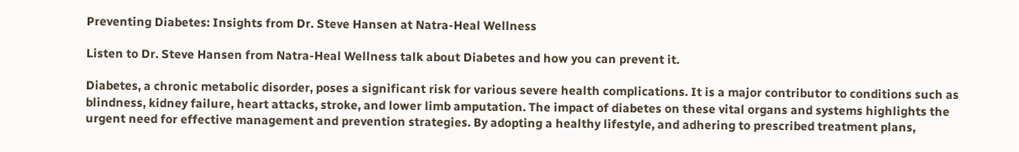Preventing Diabetes: Insights from Dr. Steve Hansen at Natra-Heal Wellness

Listen to Dr. Steve Hansen from Natra-Heal Wellness talk about Diabetes and how you can prevent it.

Diabetes, a chronic metabolic disorder, poses a significant risk for various severe health complications. It is a major contributor to conditions such as blindness, kidney failure, heart attacks, stroke, and lower limb amputation. The impact of diabetes on these vital organs and systems highlights the urgent need for effective management and prevention strategies. By adopting a healthy lifestyle, and adhering to prescribed treatment plans,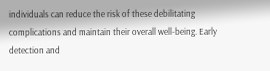individuals can reduce the risk of these debilitating complications and maintain their overall well-being. Early detection and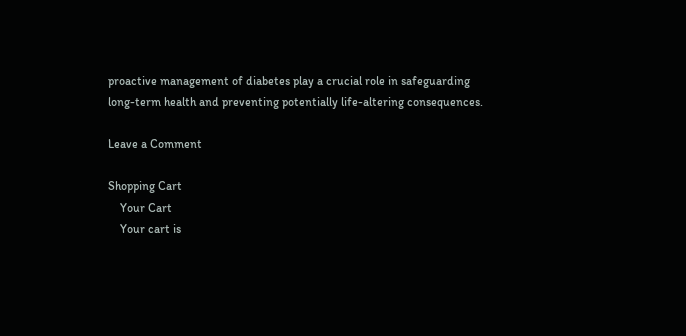proactive management of diabetes play a crucial role in safeguarding long-term health and preventing potentially life-altering consequences.

Leave a Comment

Shopping Cart
    Your Cart
    Your cart is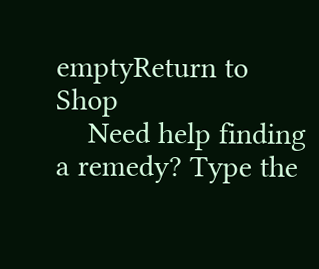emptyReturn to Shop
    Need help finding a remedy? Type the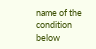name of the condition below